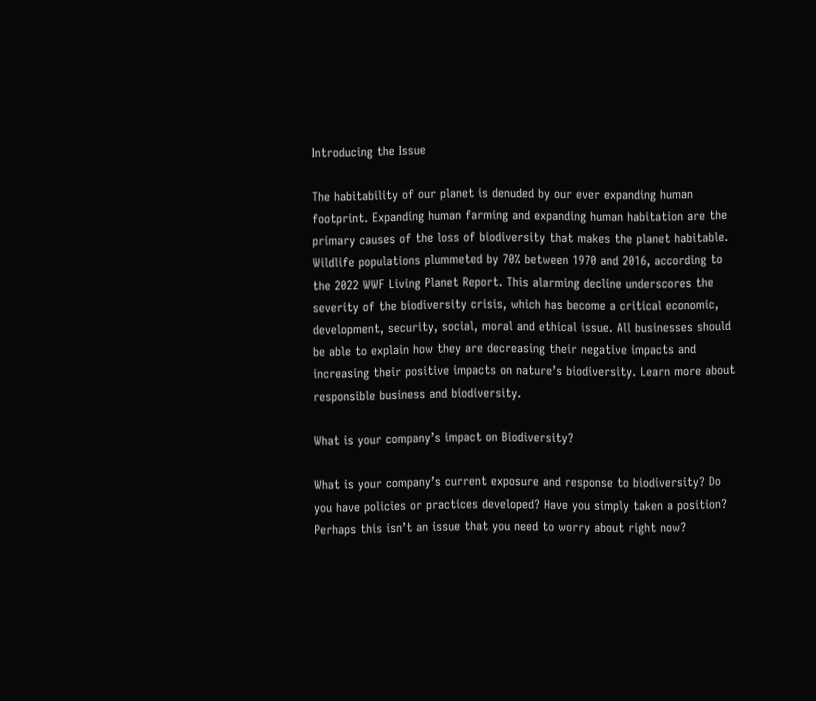Introducing the Issue

The habitability of our planet is denuded by our ever expanding human footprint. Expanding human farming and expanding human habitation are the primary causes of the loss of biodiversity that makes the planet habitable. Wildlife populations plummeted by 70% between 1970 and 2016, according to the 2022 WWF Living Planet Report. This alarming decline underscores the severity of the biodiversity crisis, which has become a critical economic, development, security, social, moral and ethical issue. All businesses should be able to explain how they are decreasing their negative impacts and increasing their positive impacts on nature’s biodiversity. Learn more about responsible business and biodiversity.

What is your company’s impact on Biodiversity?

What is your company’s current exposure and response to biodiversity? Do you have policies or practices developed? Have you simply taken a position? Perhaps this isn’t an issue that you need to worry about right now?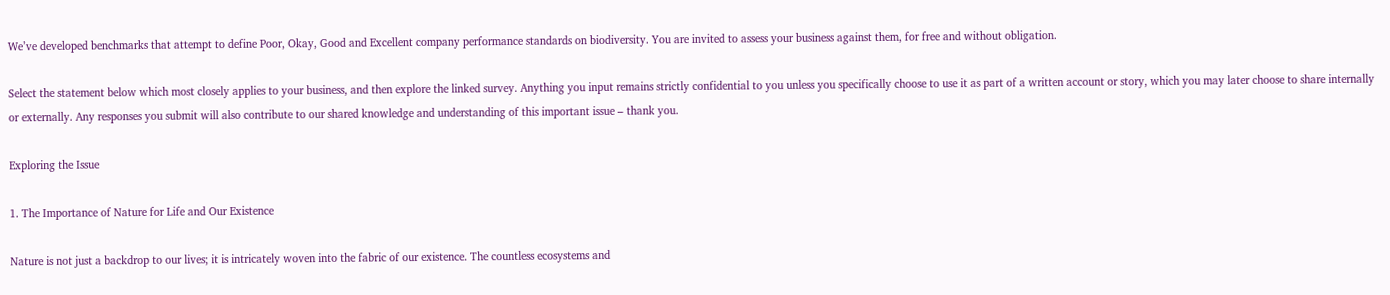We’ve developed benchmarks that attempt to define Poor, Okay, Good and Excellent company performance standards on biodiversity. You are invited to assess your business against them, for free and without obligation.

Select the statement below which most closely applies to your business, and then explore the linked survey. Anything you input remains strictly confidential to you unless you specifically choose to use it as part of a written account or story, which you may later choose to share internally or externally. Any responses you submit will also contribute to our shared knowledge and understanding of this important issue – thank you.

Exploring the Issue

1. The Importance of Nature for Life and Our Existence

Nature is not just a backdrop to our lives; it is intricately woven into the fabric of our existence. The countless ecosystems and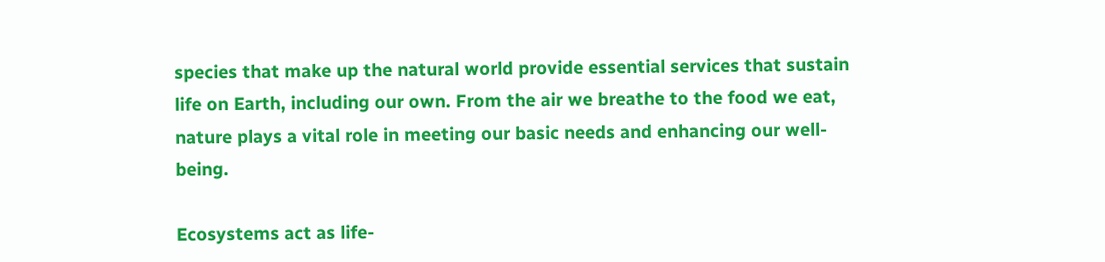species that make up the natural world provide essential services that sustain life on Earth, including our own. From the air we breathe to the food we eat, nature plays a vital role in meeting our basic needs and enhancing our well-being.

Ecosystems act as life-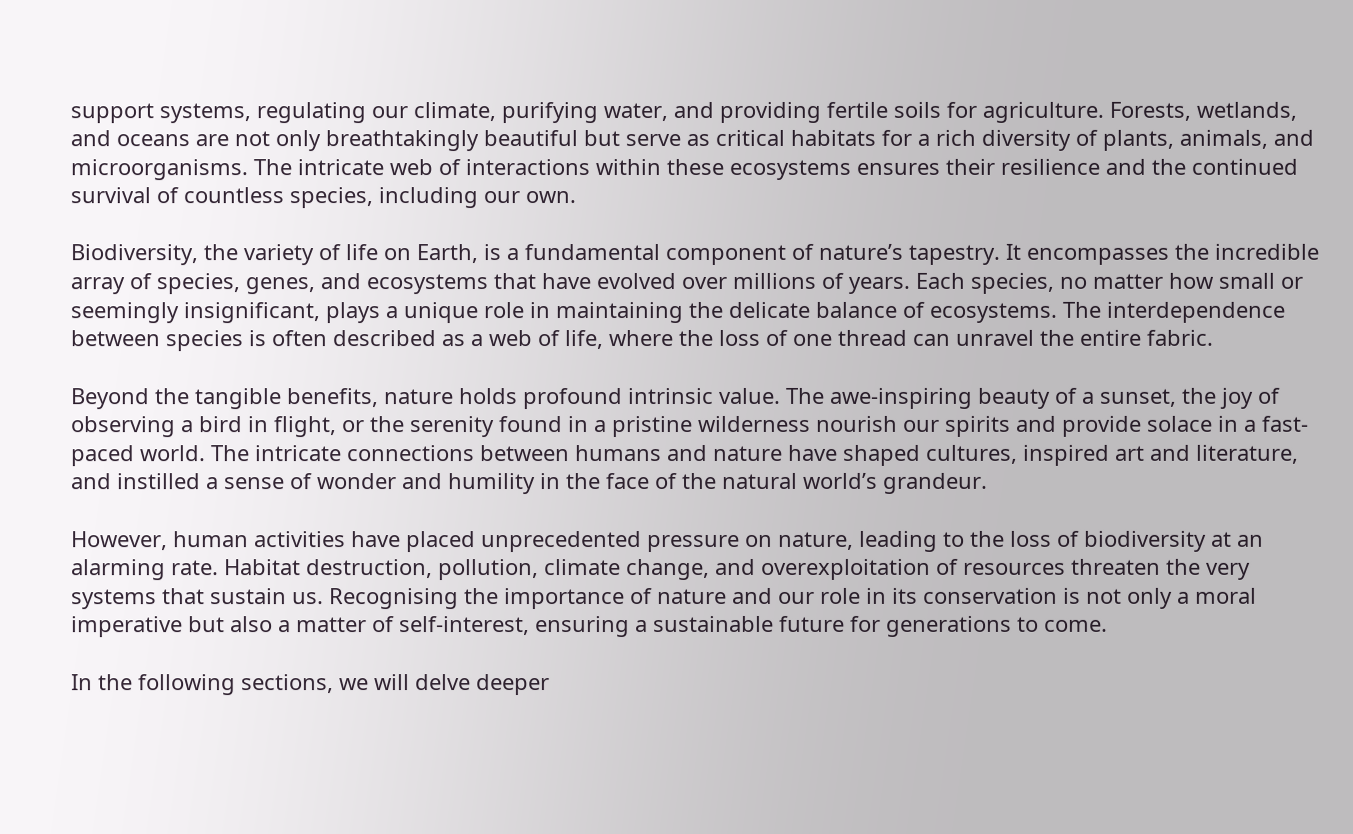support systems, regulating our climate, purifying water, and providing fertile soils for agriculture. Forests, wetlands, and oceans are not only breathtakingly beautiful but serve as critical habitats for a rich diversity of plants, animals, and microorganisms. The intricate web of interactions within these ecosystems ensures their resilience and the continued survival of countless species, including our own.

Biodiversity, the variety of life on Earth, is a fundamental component of nature’s tapestry. It encompasses the incredible array of species, genes, and ecosystems that have evolved over millions of years. Each species, no matter how small or seemingly insignificant, plays a unique role in maintaining the delicate balance of ecosystems. The interdependence between species is often described as a web of life, where the loss of one thread can unravel the entire fabric.

Beyond the tangible benefits, nature holds profound intrinsic value. The awe-inspiring beauty of a sunset, the joy of observing a bird in flight, or the serenity found in a pristine wilderness nourish our spirits and provide solace in a fast-paced world. The intricate connections between humans and nature have shaped cultures, inspired art and literature, and instilled a sense of wonder and humility in the face of the natural world’s grandeur.

However, human activities have placed unprecedented pressure on nature, leading to the loss of biodiversity at an alarming rate. Habitat destruction, pollution, climate change, and overexploitation of resources threaten the very systems that sustain us. Recognising the importance of nature and our role in its conservation is not only a moral imperative but also a matter of self-interest, ensuring a sustainable future for generations to come.

In the following sections, we will delve deeper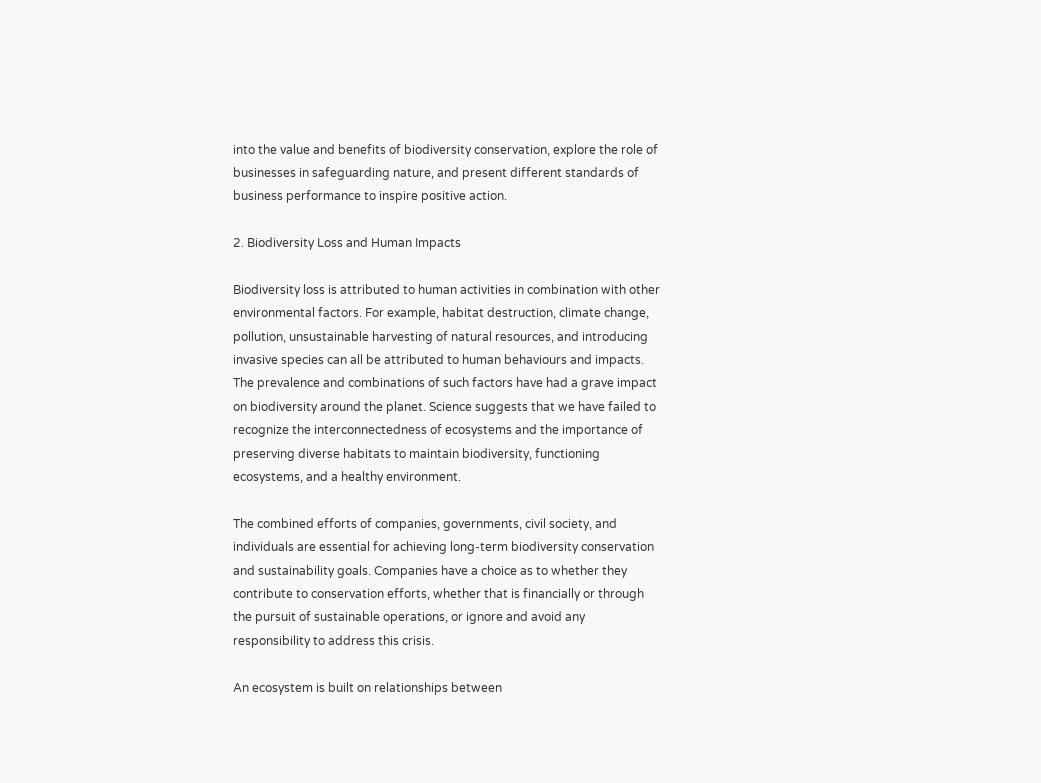into the value and benefits of biodiversity conservation, explore the role of businesses in safeguarding nature, and present different standards of business performance to inspire positive action.

2. Biodiversity Loss and Human Impacts

Biodiversity loss is attributed to human activities in combination with other environmental factors. For example, habitat destruction, climate change, pollution, unsustainable harvesting of natural resources, and introducing invasive species can all be attributed to human behaviours and impacts. The prevalence and combinations of such factors have had a grave impact on biodiversity around the planet. Science suggests that we have failed to recognize the interconnectedness of ecosystems and the importance of preserving diverse habitats to maintain biodiversity, functioning ecosystems, and a healthy environment.

The combined efforts of companies, governments, civil society, and individuals are essential for achieving long-term biodiversity conservation and sustainability goals. Companies have a choice as to whether they contribute to conservation efforts, whether that is financially or through the pursuit of sustainable operations, or ignore and avoid any responsibility to address this crisis.

An ecosystem is built on relationships between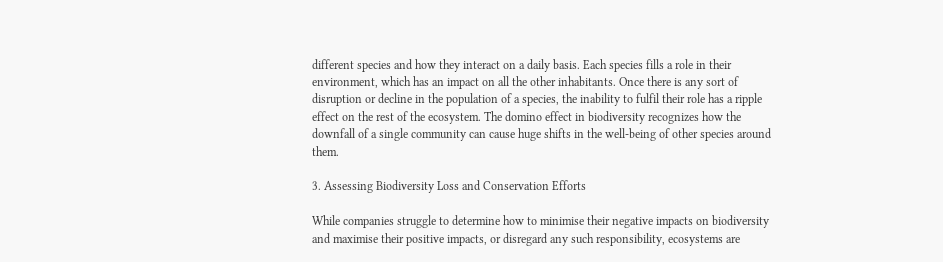different species and how they interact on a daily basis. Each species fills a role in their environment, which has an impact on all the other inhabitants. Once there is any sort of disruption or decline in the population of a species, the inability to fulfil their role has a ripple effect on the rest of the ecosystem. The domino effect in biodiversity recognizes how the downfall of a single community can cause huge shifts in the well-being of other species around them.

3. Assessing Biodiversity Loss and Conservation Efforts

While companies struggle to determine how to minimise their negative impacts on biodiversity and maximise their positive impacts, or disregard any such responsibility, ecosystems are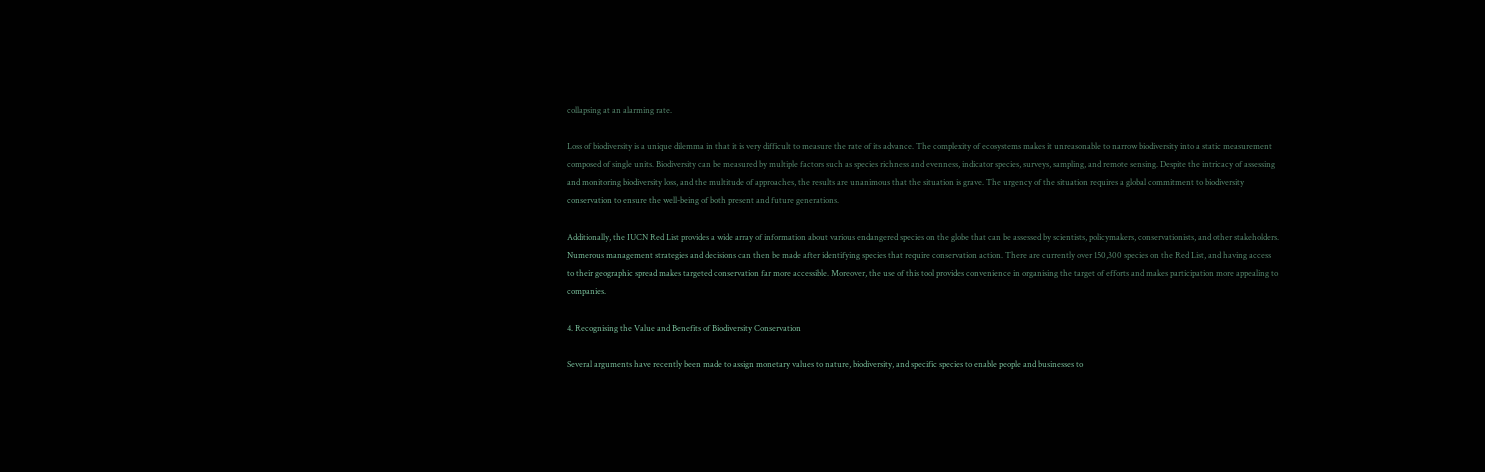collapsing at an alarming rate.

Loss of biodiversity is a unique dilemma in that it is very difficult to measure the rate of its advance. The complexity of ecosystems makes it unreasonable to narrow biodiversity into a static measurement composed of single units. Biodiversity can be measured by multiple factors such as species richness and evenness, indicator species, surveys, sampling, and remote sensing. Despite the intricacy of assessing and monitoring biodiversity loss, and the multitude of approaches, the results are unanimous that the situation is grave. The urgency of the situation requires a global commitment to biodiversity conservation to ensure the well-being of both present and future generations.

Additionally, the IUCN Red List provides a wide array of information about various endangered species on the globe that can be assessed by scientists, policymakers, conservationists, and other stakeholders. Numerous management strategies and decisions can then be made after identifying species that require conservation action. There are currently over 150,300 species on the Red List, and having access to their geographic spread makes targeted conservation far more accessible. Moreover, the use of this tool provides convenience in organising the target of efforts and makes participation more appealing to companies.

4. Recognising the Value and Benefits of Biodiversity Conservation

Several arguments have recently been made to assign monetary values to nature, biodiversity, and specific species to enable people and businesses to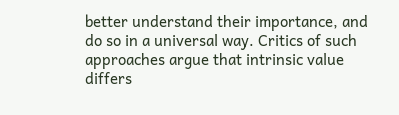better understand their importance, and do so in a universal way. Critics of such approaches argue that intrinsic value differs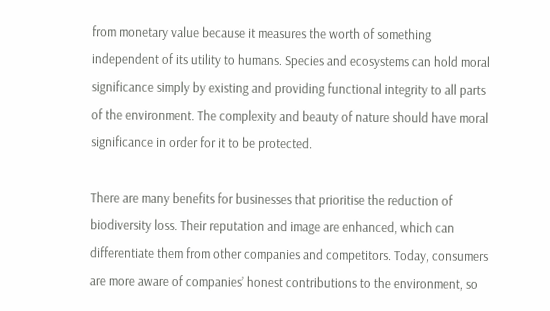from monetary value because it measures the worth of something independent of its utility to humans. Species and ecosystems can hold moral significance simply by existing and providing functional integrity to all parts of the environment. The complexity and beauty of nature should have moral significance in order for it to be protected.

There are many benefits for businesses that prioritise the reduction of biodiversity loss. Their reputation and image are enhanced, which can differentiate them from other companies and competitors. Today, consumers are more aware of companies’ honest contributions to the environment, so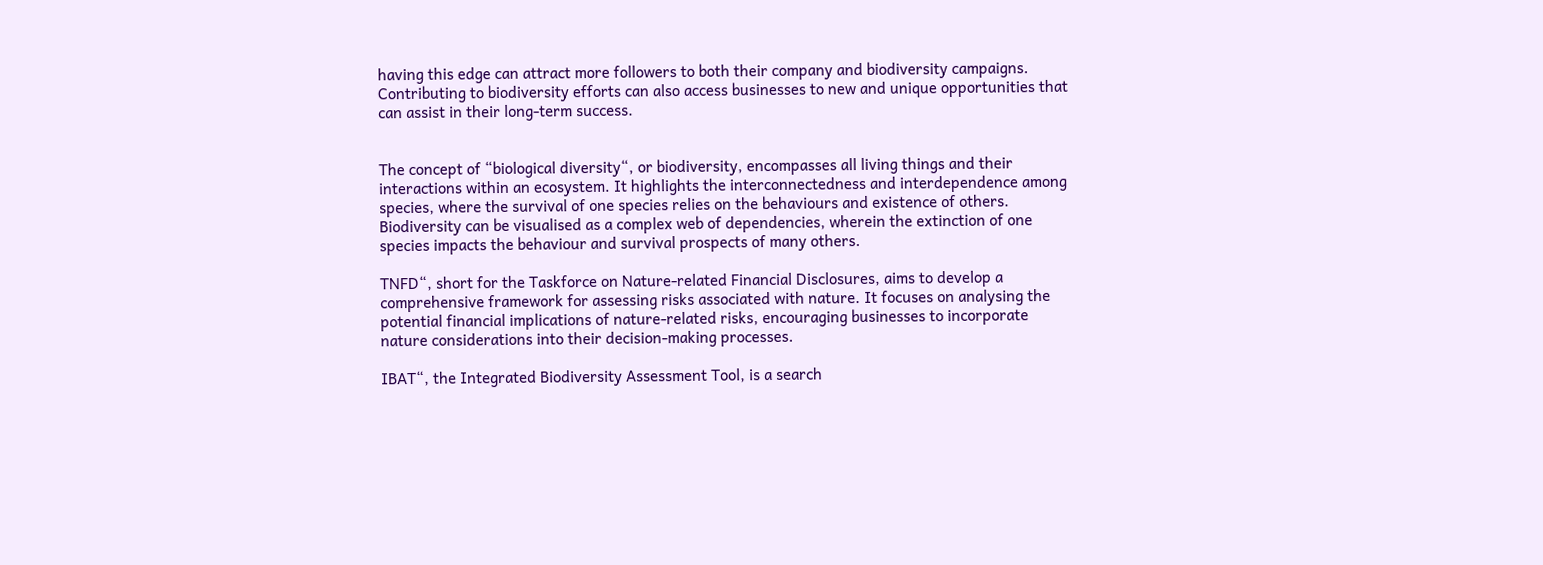having this edge can attract more followers to both their company and biodiversity campaigns. Contributing to biodiversity efforts can also access businesses to new and unique opportunities that can assist in their long-term success.


The concept of “biological diversity“, or biodiversity, encompasses all living things and their interactions within an ecosystem. It highlights the interconnectedness and interdependence among species, where the survival of one species relies on the behaviours and existence of others. Biodiversity can be visualised as a complex web of dependencies, wherein the extinction of one species impacts the behaviour and survival prospects of many others.

TNFD“, short for the Taskforce on Nature-related Financial Disclosures, aims to develop a comprehensive framework for assessing risks associated with nature. It focuses on analysing the potential financial implications of nature-related risks, encouraging businesses to incorporate nature considerations into their decision-making processes.

IBAT“, the Integrated Biodiversity Assessment Tool, is a search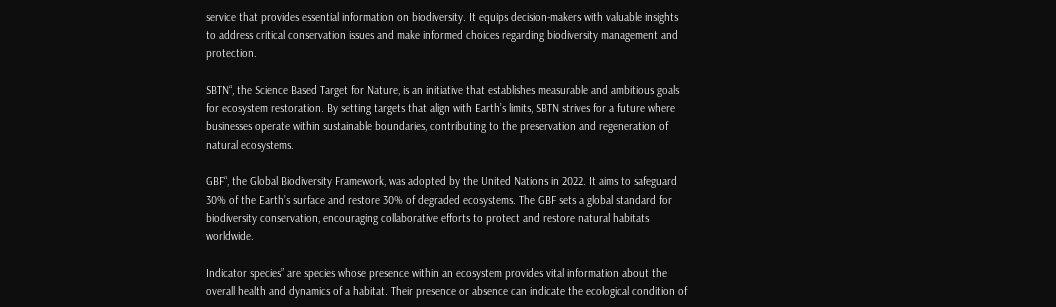service that provides essential information on biodiversity. It equips decision-makers with valuable insights to address critical conservation issues and make informed choices regarding biodiversity management and protection.

SBTN“, the Science Based Target for Nature, is an initiative that establishes measurable and ambitious goals for ecosystem restoration. By setting targets that align with Earth’s limits, SBTN strives for a future where businesses operate within sustainable boundaries, contributing to the preservation and regeneration of natural ecosystems.

GBF“, the Global Biodiversity Framework, was adopted by the United Nations in 2022. It aims to safeguard 30% of the Earth’s surface and restore 30% of degraded ecosystems. The GBF sets a global standard for biodiversity conservation, encouraging collaborative efforts to protect and restore natural habitats worldwide.

Indicator species” are species whose presence within an ecosystem provides vital information about the overall health and dynamics of a habitat. Their presence or absence can indicate the ecological condition of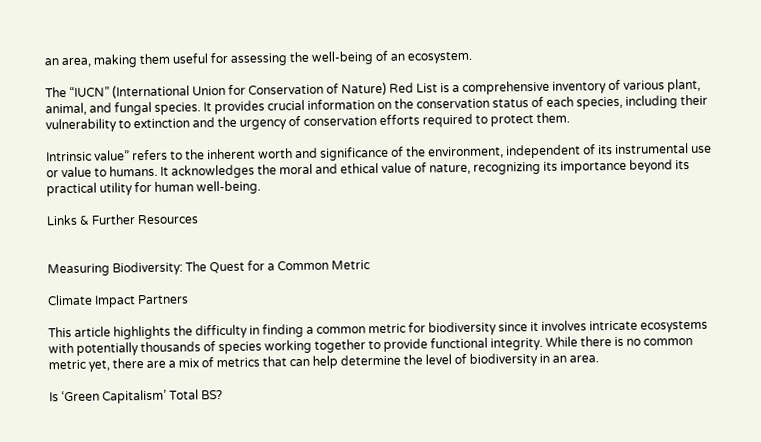an area, making them useful for assessing the well-being of an ecosystem.

The “IUCN” (International Union for Conservation of Nature) Red List is a comprehensive inventory of various plant, animal, and fungal species. It provides crucial information on the conservation status of each species, including their vulnerability to extinction and the urgency of conservation efforts required to protect them.

Intrinsic value” refers to the inherent worth and significance of the environment, independent of its instrumental use or value to humans. It acknowledges the moral and ethical value of nature, recognizing its importance beyond its practical utility for human well-being.

Links & Further Resources


Measuring Biodiversity: The Quest for a Common Metric

Climate Impact Partners

This article highlights the difficulty in finding a common metric for biodiversity since it involves intricate ecosystems with potentially thousands of species working together to provide functional integrity. While there is no common metric yet, there are a mix of metrics that can help determine the level of biodiversity in an area.

Is ‘Green Capitalism’ Total BS?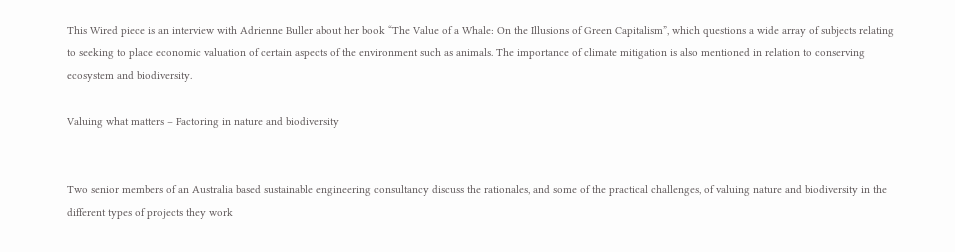This Wired piece is an interview with Adrienne Buller about her book “The Value of a Whale: On the Illusions of Green Capitalism”, which questions a wide array of subjects relating to seeking to place economic valuation of certain aspects of the environment such as animals. The importance of climate mitigation is also mentioned in relation to conserving ecosystem and biodiversity.

Valuing what matters – Factoring in nature and biodiversity


Two senior members of an Australia based sustainable engineering consultancy discuss the rationales, and some of the practical challenges, of valuing nature and biodiversity in the different types of projects they work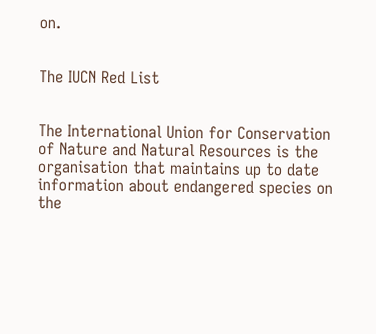on.


The IUCN Red List


The International Union for Conservation of Nature and Natural Resources is the organisation that maintains up to date information about endangered species on the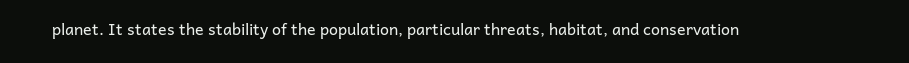planet. It states the stability of the population, particular threats, habitat, and conservation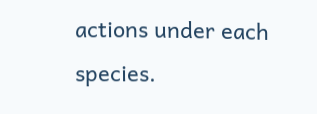actions under each species.